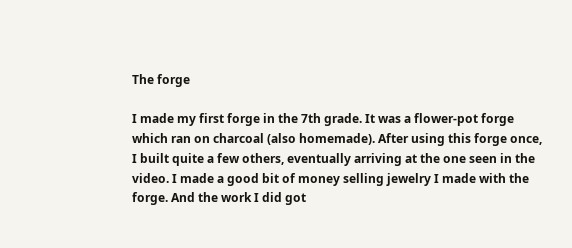The forge

I made my first forge in the 7th grade. It was a flower-pot forge which ran on charcoal (also homemade). After using this forge once, I built quite a few others, eventually arriving at the one seen in the video. I made a good bit of money selling jewelry I made with the forge. And the work I did got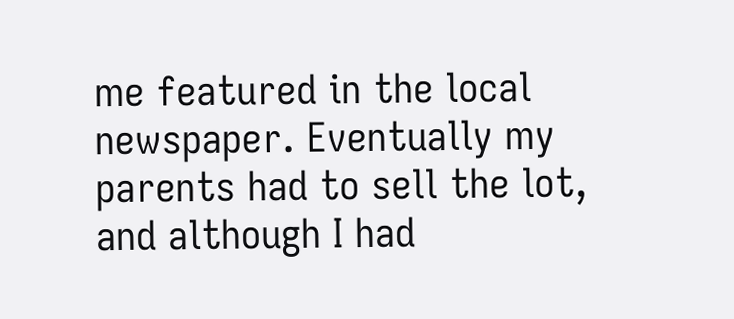me featured in the local newspaper. Eventually my parents had to sell the lot, and although I had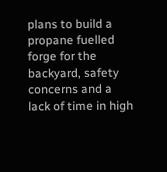plans to build a propane fuelled forge for the backyard, safety concerns and a lack of time in high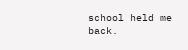school held me back.